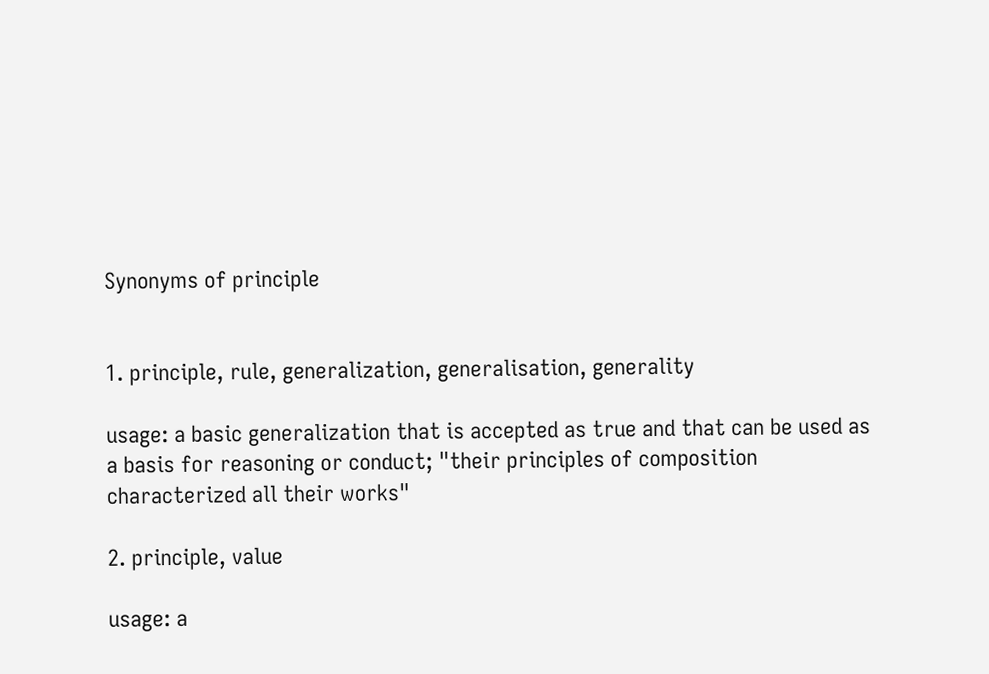Synonyms of principle


1. principle, rule, generalization, generalisation, generality

usage: a basic generalization that is accepted as true and that can be used as a basis for reasoning or conduct; "their principles of composition characterized all their works"

2. principle, value

usage: a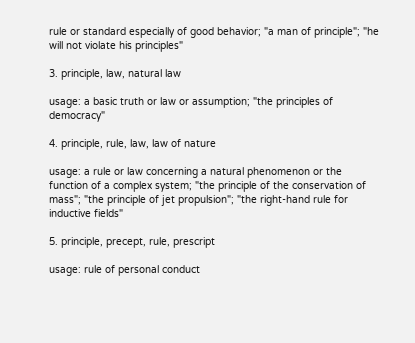rule or standard especially of good behavior; "a man of principle"; "he will not violate his principles"

3. principle, law, natural law

usage: a basic truth or law or assumption; "the principles of democracy"

4. principle, rule, law, law of nature

usage: a rule or law concerning a natural phenomenon or the function of a complex system; "the principle of the conservation of mass"; "the principle of jet propulsion"; "the right-hand rule for inductive fields"

5. principle, precept, rule, prescript

usage: rule of personal conduct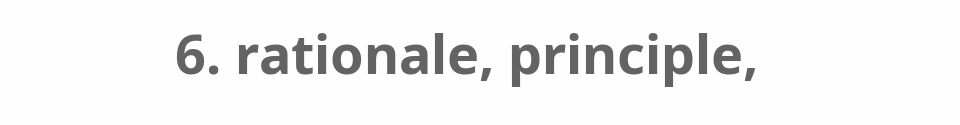6. rationale, principle,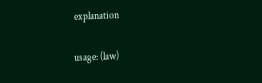explanation

usage: (law)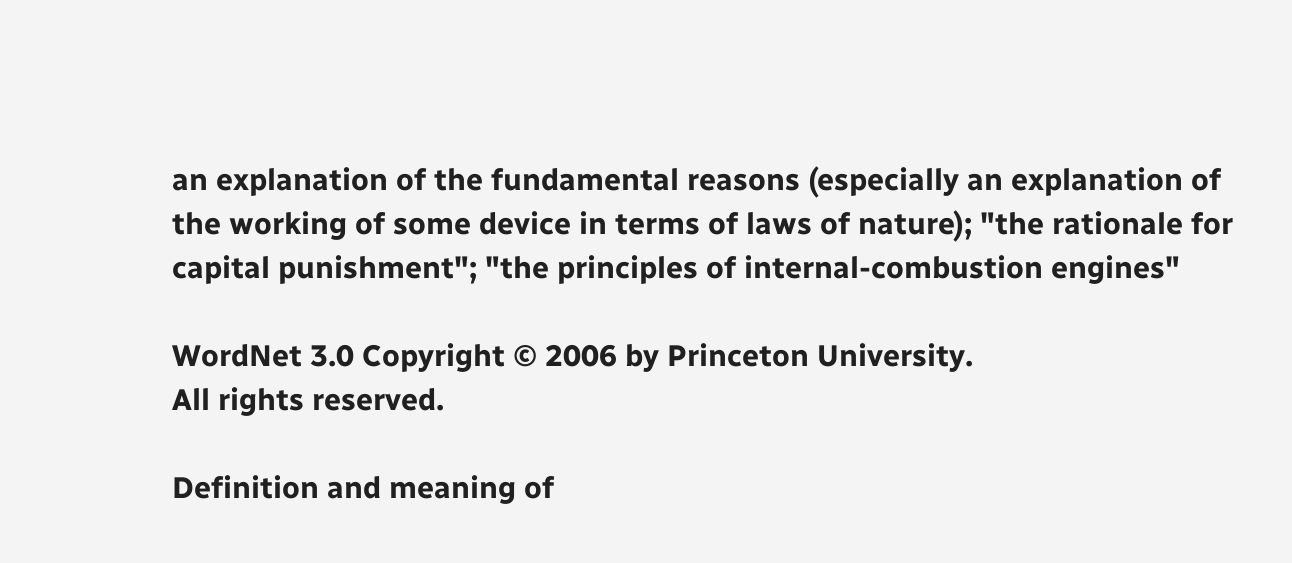an explanation of the fundamental reasons (especially an explanation of the working of some device in terms of laws of nature); "the rationale for capital punishment"; "the principles of internal-combustion engines"

WordNet 3.0 Copyright © 2006 by Princeton University.
All rights reserved.

Definition and meaning of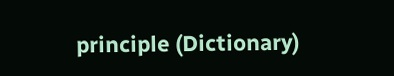principle (Dictionary)